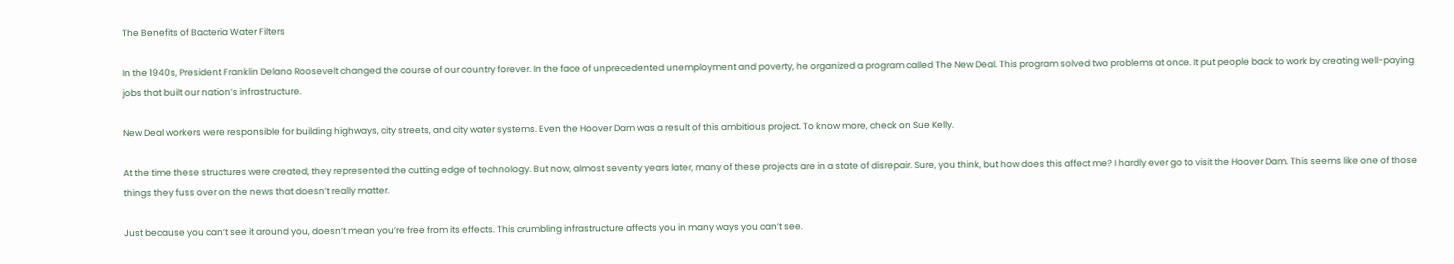The Benefits of Bacteria Water Filters

In the 1940s, President Franklin Delano Roosevelt changed the course of our country forever. In the face of unprecedented unemployment and poverty, he organized a program called The New Deal. This program solved two problems at once. It put people back to work by creating well-paying jobs that built our nation’s infrastructure.

New Deal workers were responsible for building highways, city streets, and city water systems. Even the Hoover Dam was a result of this ambitious project. To know more, check on Sue Kelly.

At the time these structures were created, they represented the cutting edge of technology. But now, almost seventy years later, many of these projects are in a state of disrepair. Sure, you think, but how does this affect me? I hardly ever go to visit the Hoover Dam. This seems like one of those things they fuss over on the news that doesn’t really matter.

Just because you can’t see it around you, doesn’t mean you’re free from its effects. This crumbling infrastructure affects you in many ways you can’t see.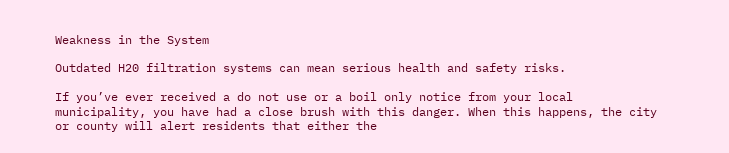Weakness in the System

Outdated H20 filtration systems can mean serious health and safety risks.

If you’ve ever received a do not use or a boil only notice from your local municipality, you have had a close brush with this danger. When this happens, the city or county will alert residents that either the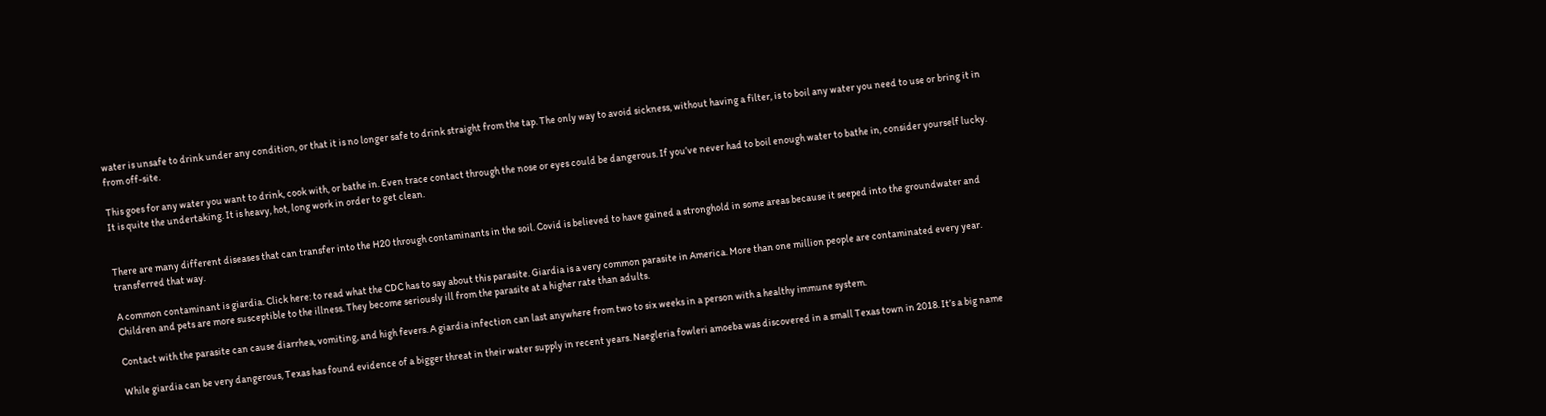water is unsafe to drink under any condition, or that it is no longer safe to drink straight from the tap. The only way to avoid sickness, without having a filter, is to boil any water you need to use or bring it in from off-site.

This goes for any water you want to drink, cook with, or bathe in. Even trace contact through the nose or eyes could be dangerous. If you’ve never had to boil enough water to bathe in, consider yourself lucky. It is quite the undertaking. It is heavy, hot, long work in order to get clean.


There are many different diseases that can transfer into the H20 through contaminants in the soil. Covid is believed to have gained a stronghold in some areas because it seeped into the groundwater and transferred that way.

A common contaminant is giardia. Click here: to read what the CDC has to say about this parasite. Giardia is a very common parasite in America. More than one million people are contaminated every year. Children and pets are more susceptible to the illness. They become seriously ill from the parasite at a higher rate than adults.

Contact with the parasite can cause diarrhea, vomiting, and high fevers. A giardia infection can last anywhere from two to six weeks in a person with a healthy immune system.

While giardia can be very dangerous, Texas has found evidence of a bigger threat in their water supply in recent years. Naegleria fowleri amoeba was discovered in a small Texas town in 2018. It’s a big name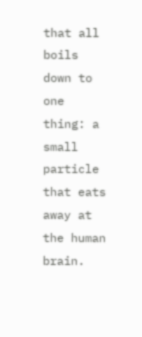that all boils down to one thing: a small particle that eats away at the human brain.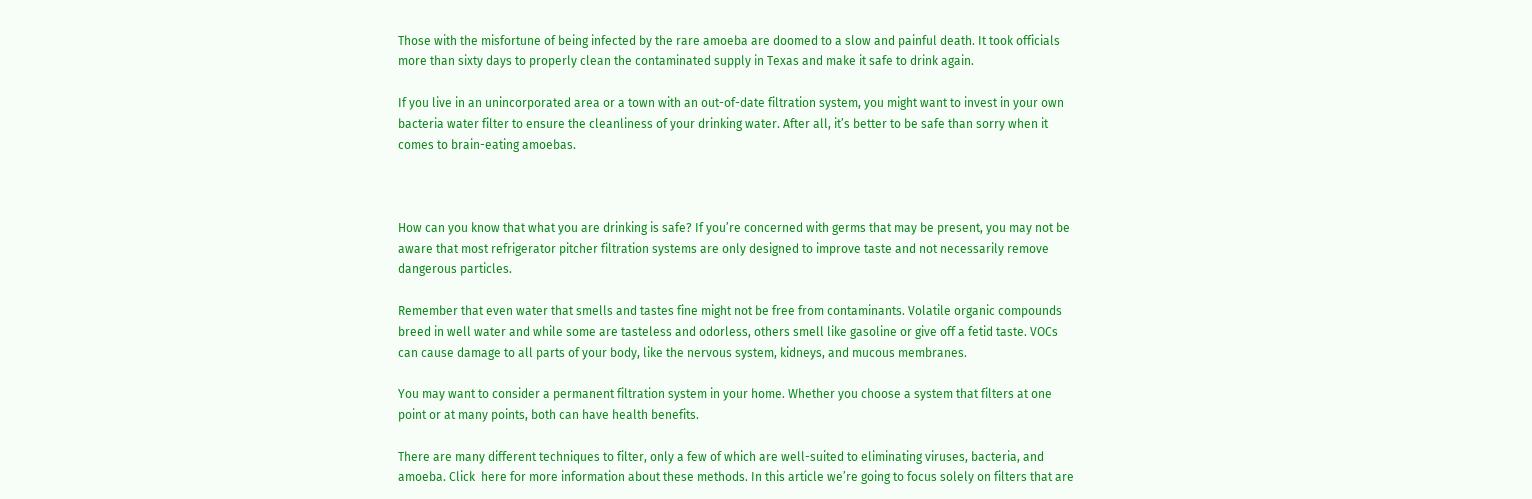Those with the misfortune of being infected by the rare amoeba are doomed to a slow and painful death. It took officials more than sixty days to properly clean the contaminated supply in Texas and make it safe to drink again.

If you live in an unincorporated area or a town with an out-of-date filtration system, you might want to invest in your own bacteria water filter to ensure the cleanliness of your drinking water. After all, it’s better to be safe than sorry when it comes to brain-eating amoebas.



How can you know that what you are drinking is safe? If you’re concerned with germs that may be present, you may not be aware that most refrigerator pitcher filtration systems are only designed to improve taste and not necessarily remove dangerous particles.

Remember that even water that smells and tastes fine might not be free from contaminants. Volatile organic compounds breed in well water and while some are tasteless and odorless, others smell like gasoline or give off a fetid taste. VOCs can cause damage to all parts of your body, like the nervous system, kidneys, and mucous membranes.

You may want to consider a permanent filtration system in your home. Whether you choose a system that filters at one point or at many points, both can have health benefits.

There are many different techniques to filter, only a few of which are well-suited to eliminating viruses, bacteria, and amoeba. Click  here for more information about these methods. In this article we’re going to focus solely on filters that are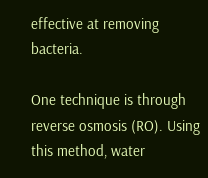effective at removing bacteria.

One technique is through reverse osmosis (RO). Using this method, water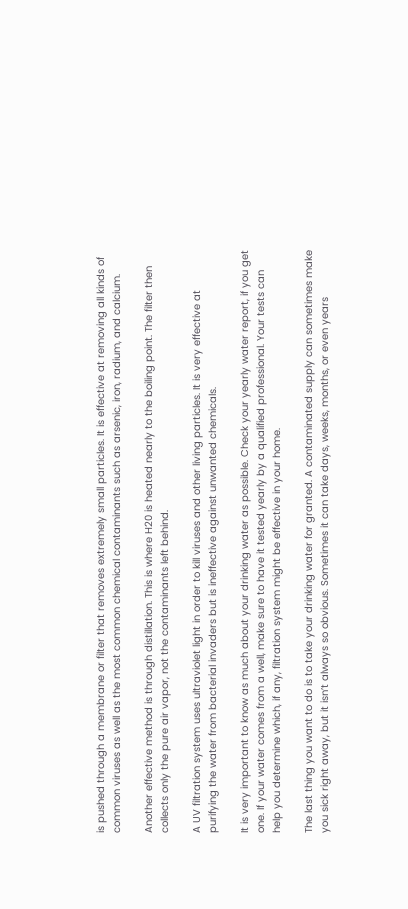is pushed through a membrane or filter that removes extremely small particles. It is effective at removing all kinds of common viruses as well as the most common chemical contaminants such as arsenic, iron, radium, and calcium.

Another effective method is through distillation. This is where H20 is heated nearly to the boiling point. The filter then collects only the pure air vapor, not the contaminants left behind.

A UV filtration system uses ultraviolet light in order to kill viruses and other living particles. It is very effective at purifying the water from bacterial invaders but is ineffective against unwanted chemicals.

It is very important to know as much about your drinking water as possible. Check your yearly water report, if you get one. If your water comes from a well, make sure to have it tested yearly by a qualified professional. Your tests can help you determine which, if any, filtration system might be effective in your home.

The last thing you want to do is to take your drinking water for granted. A contaminated supply can sometimes make you sick right away, but it isn’t always so obvious. Sometimes it can take days, weeks, months, or even years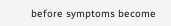before symptoms become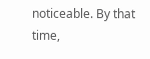noticeable. By that time,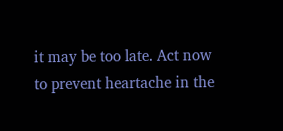it may be too late. Act now to prevent heartache in the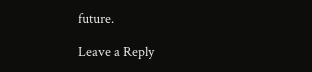future.

Leave a Reply